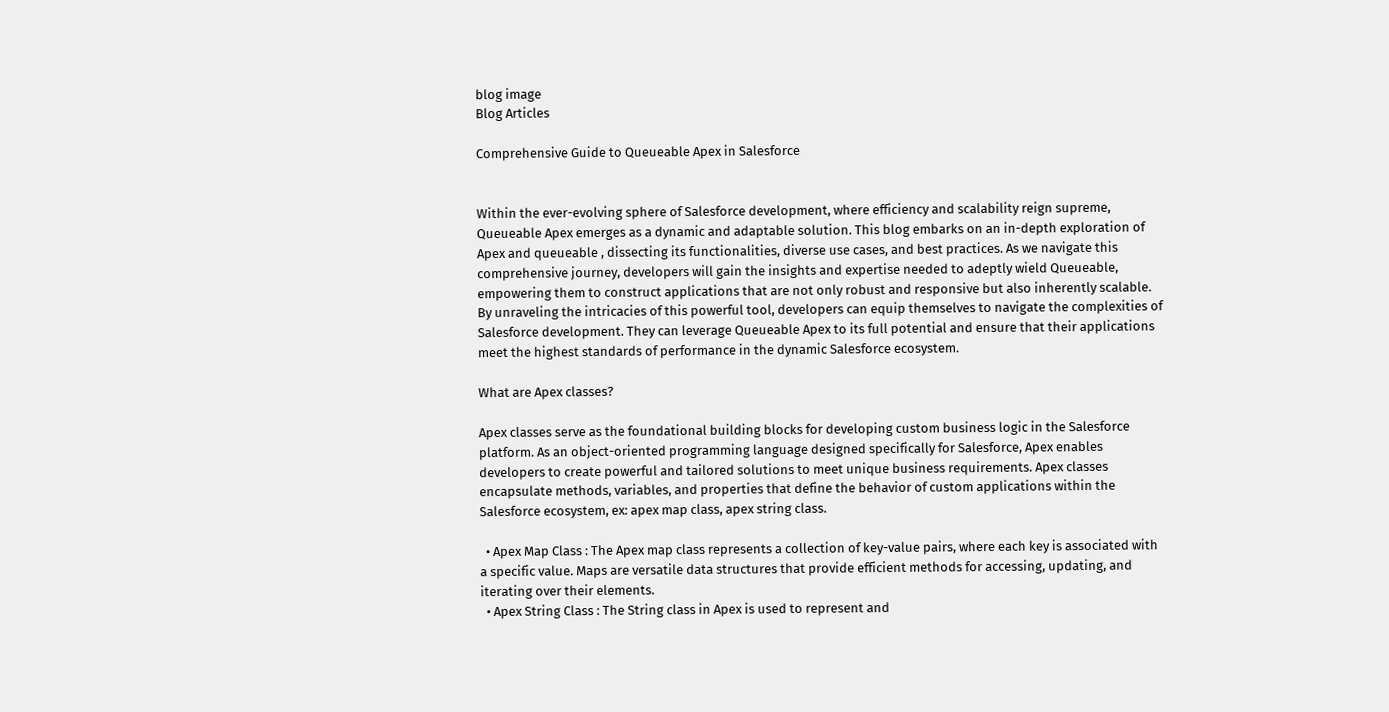blog image
Blog Articles

Comprehensive Guide to Queueable Apex in Salesforce


Within the ever-evolving sphere of Salesforce development, where efficiency and scalability reign supreme, Queueable Apex emerges as a dynamic and adaptable solution. This blog embarks on an in-depth exploration of Apex and queueable , dissecting its functionalities, diverse use cases, and best practices. As we navigate this comprehensive journey, developers will gain the insights and expertise needed to adeptly wield Queueable, empowering them to construct applications that are not only robust and responsive but also inherently scalable. By unraveling the intricacies of this powerful tool, developers can equip themselves to navigate the complexities of Salesforce development. They can leverage Queueable Apex to its full potential and ensure that their applications meet the highest standards of performance in the dynamic Salesforce ecosystem.

What are Apex classes?

Apex classes serve as the foundational building blocks for developing custom business logic in the Salesforce platform. As an object-oriented programming language designed specifically for Salesforce, Apex enables developers to create powerful and tailored solutions to meet unique business requirements. Apex classes encapsulate methods, variables, and properties that define the behavior of custom applications within the Salesforce ecosystem, ex: apex map class, apex string class.

  • Apex Map Class : The Apex map class represents a collection of key-value pairs, where each key is associated with a specific value. Maps are versatile data structures that provide efficient methods for accessing, updating, and iterating over their elements.
  • Apex String Class : The String class in Apex is used to represent and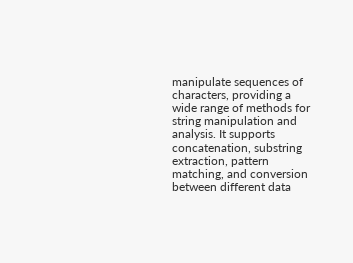manipulate sequences of characters, providing a wide range of methods for string manipulation and analysis. It supports concatenation, substring extraction, pattern matching, and conversion between different data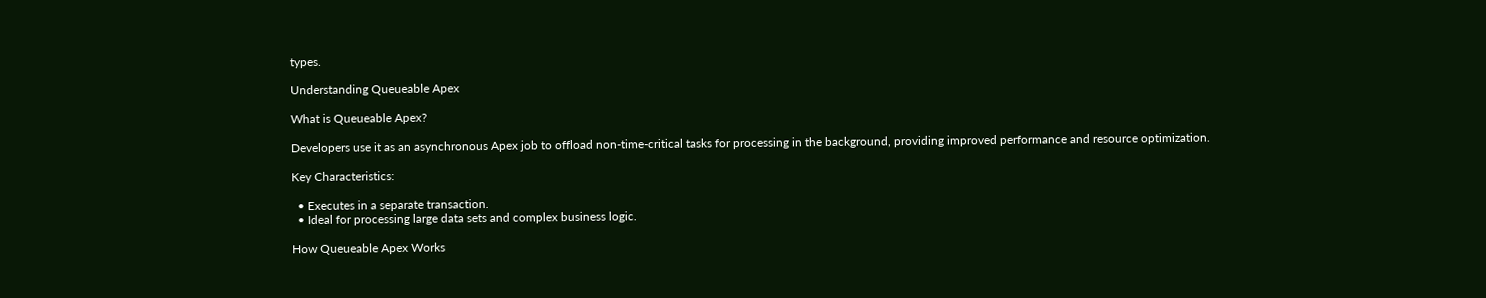types.

Understanding Queueable Apex

What is Queueable Apex?

Developers use it as an asynchronous Apex job to offload non-time-critical tasks for processing in the background, providing improved performance and resource optimization.

Key Characteristics:

  • Executes in a separate transaction.
  • Ideal for processing large data sets and complex business logic.

How Queueable Apex Works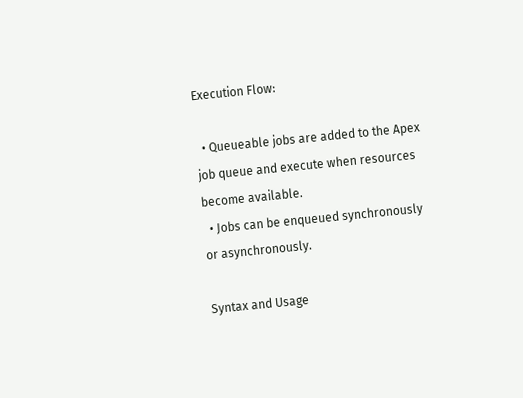Execution Flow:

  • Queueable jobs are added to the Apex job queue and execute when resources become available.
  • Jobs can be enqueued synchronously or asynchronously.

Syntax and Usage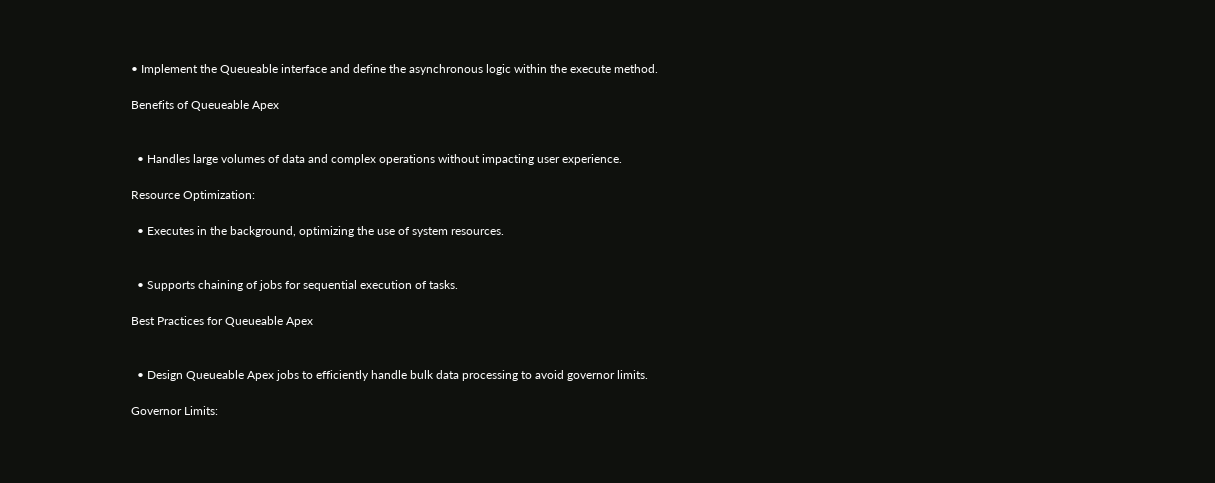• Implement the Queueable interface and define the asynchronous logic within the execute method.

Benefits of Queueable Apex


  • Handles large volumes of data and complex operations without impacting user experience.

Resource Optimization:

  • Executes in the background, optimizing the use of system resources.


  • Supports chaining of jobs for sequential execution of tasks.

Best Practices for Queueable Apex


  • Design Queueable Apex jobs to efficiently handle bulk data processing to avoid governor limits.

Governor Limits: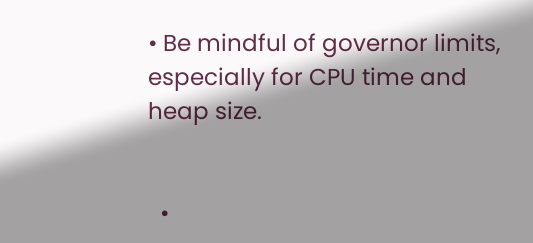• Be mindful of governor limits, especially for CPU time and heap size.


  •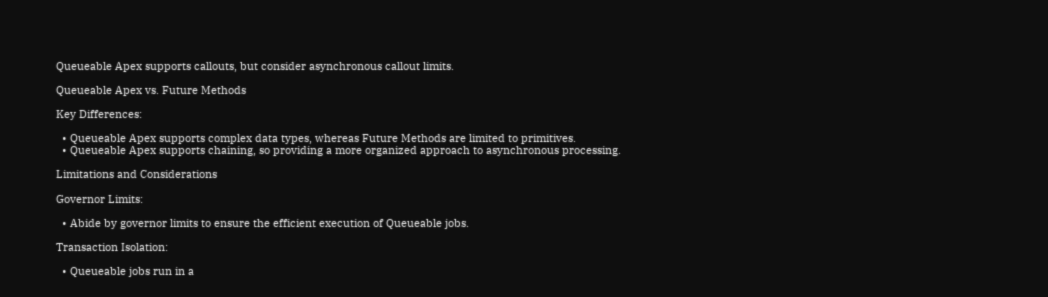Queueable Apex supports callouts, but consider asynchronous callout limits.

Queueable Apex vs. Future Methods

Key Differences:

  • Queueable Apex supports complex data types, whereas Future Methods are limited to primitives.
  • Queueable Apex supports chaining, so providing a more organized approach to asynchronous processing.

Limitations and Considerations

Governor Limits:

  • Abide by governor limits to ensure the efficient execution of Queueable jobs.

Transaction Isolation:

  • Queueable jobs run in a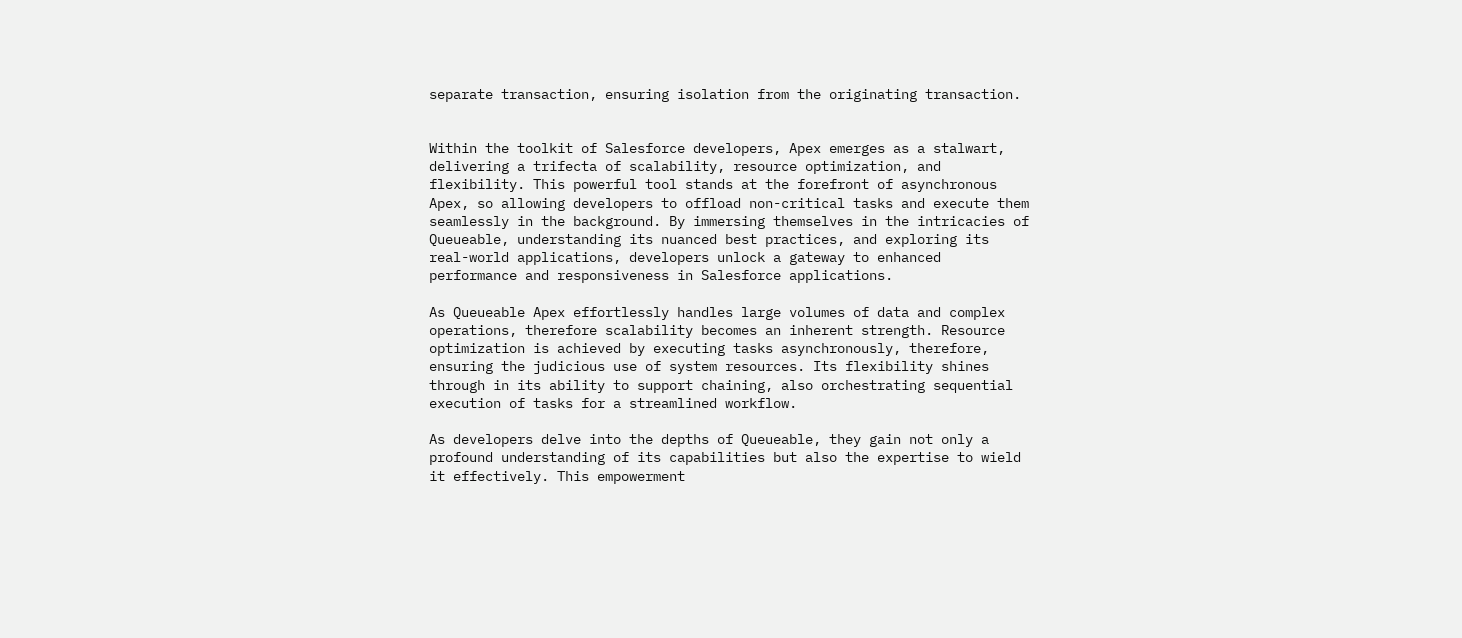separate transaction, ensuring isolation from the originating transaction.


Within the toolkit of Salesforce developers, Apex emerges as a stalwart, delivering a trifecta of scalability, resource optimization, and flexibility. This powerful tool stands at the forefront of asynchronous Apex, so allowing developers to offload non-critical tasks and execute them seamlessly in the background. By immersing themselves in the intricacies of Queueable, understanding its nuanced best practices, and exploring its real-world applications, developers unlock a gateway to enhanced performance and responsiveness in Salesforce applications.

As Queueable Apex effortlessly handles large volumes of data and complex operations, therefore scalability becomes an inherent strength. Resource optimization is achieved by executing tasks asynchronously, therefore, ensuring the judicious use of system resources. Its flexibility shines through in its ability to support chaining, also orchestrating sequential execution of tasks for a streamlined workflow.

As developers delve into the depths of Queueable, they gain not only a profound understanding of its capabilities but also the expertise to wield it effectively. This empowerment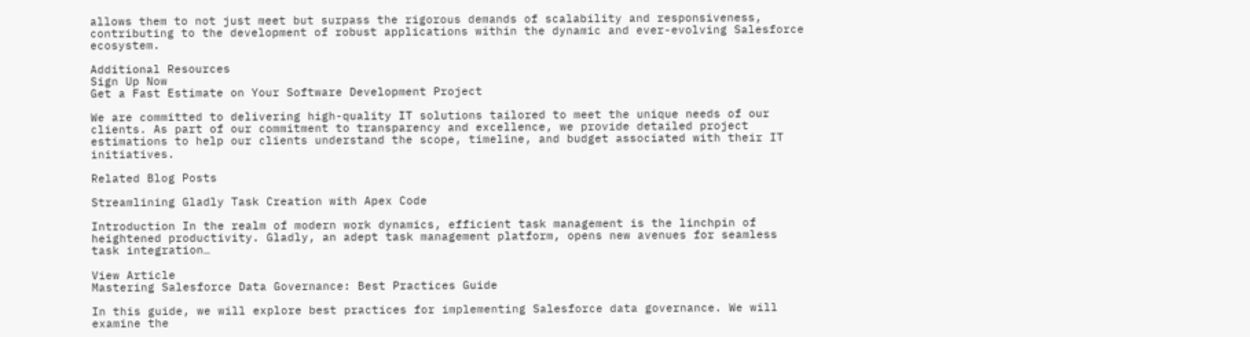allows them to not just meet but surpass the rigorous demands of scalability and responsiveness, contributing to the development of robust applications within the dynamic and ever-evolving Salesforce ecosystem.

Additional Resources
Sign Up Now
Get a Fast Estimate on Your Software Development Project

We are committed to delivering high-quality IT solutions tailored to meet the unique needs of our clients. As part of our commitment to transparency and excellence, we provide detailed project estimations to help our clients understand the scope, timeline, and budget associated with their IT initiatives.

Related Blog Posts

Streamlining Gladly Task Creation with Apex Code

Introduction In the realm of modern work dynamics, efficient task management is the linchpin of heightened productivity. Gladly, an adept task management platform, opens new avenues for seamless task integration…

View Article
Mastering Salesforce Data Governance: Best Practices Guide

In this guide, we will explore best practices for implementing Salesforce data governance. We will examine the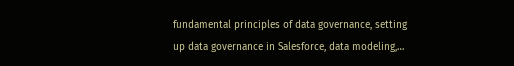fundamental principles of data governance, setting up data governance in Salesforce, data modeling,…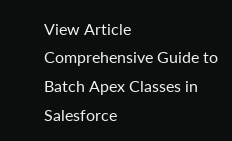View Article
Comprehensive Guide to Batch Apex Classes in Salesforce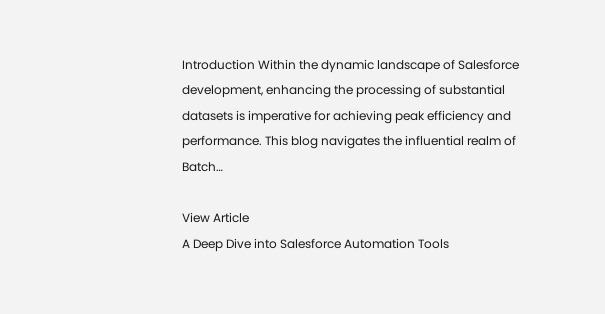Introduction Within the dynamic landscape of Salesforce development, enhancing the processing of substantial datasets is imperative for achieving peak efficiency and performance. This blog navigates the influential realm of Batch…

View Article
A Deep Dive into Salesforce Automation Tools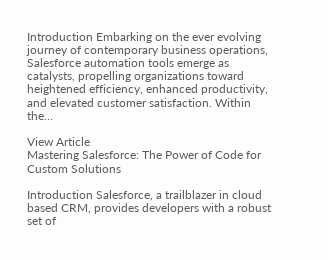Introduction Embarking on the ever evolving journey of contemporary business operations, Salesforce automation tools emerge as catalysts, propelling organizations toward heightened efficiency, enhanced productivity, and elevated customer satisfaction. Within the…

View Article
Mastering Salesforce: The Power of Code for Custom Solutions

Introduction Salesforce, a trailblazer in cloud based CRM, provides developers with a robust set of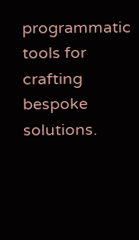programmatic tools for crafting bespoke solutions.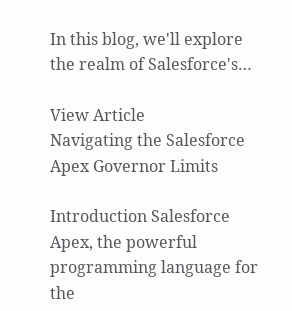In this blog, we'll explore the realm of Salesforce's…

View Article
Navigating the Salesforce Apex Governor Limits

Introduction Salesforce Apex, the powerful programming language for the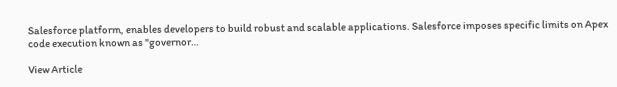Salesforce platform, enables developers to build robust and scalable applications. Salesforce imposes specific limits on Apex code execution known as "governor…

View Article